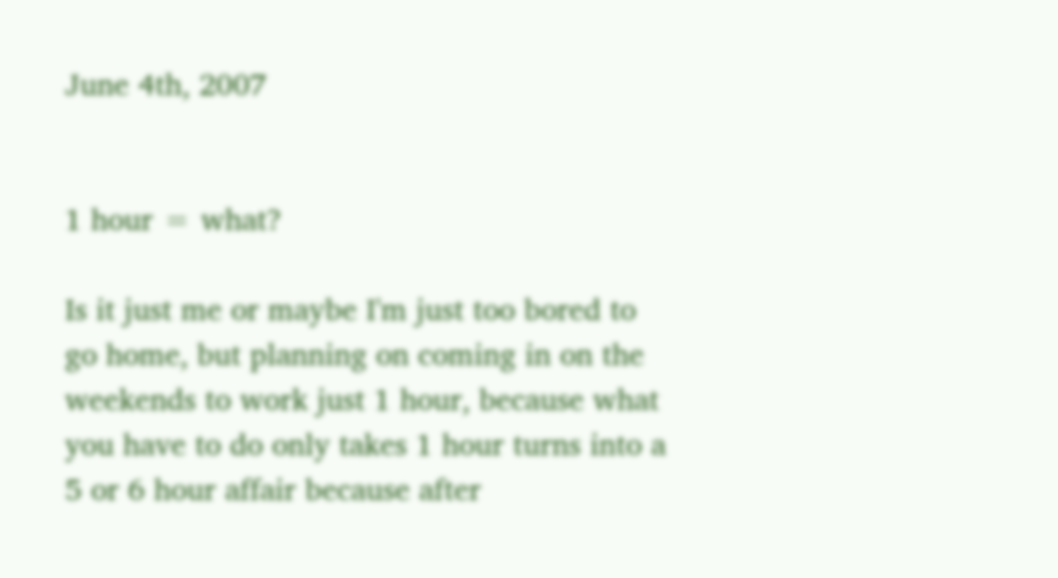June 4th, 2007


1 hour = what?

Is it just me or maybe I'm just too bored to go home, but planning on coming in on the weekends to work just 1 hour, because what you have to do only takes 1 hour turns into a 5 or 6 hour affair because after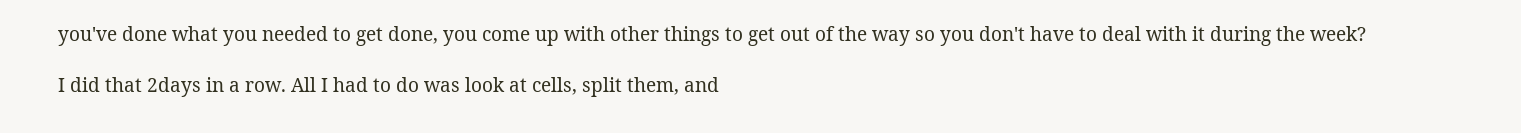you've done what you needed to get done, you come up with other things to get out of the way so you don't have to deal with it during the week?

I did that 2days in a row. All I had to do was look at cells, split them, and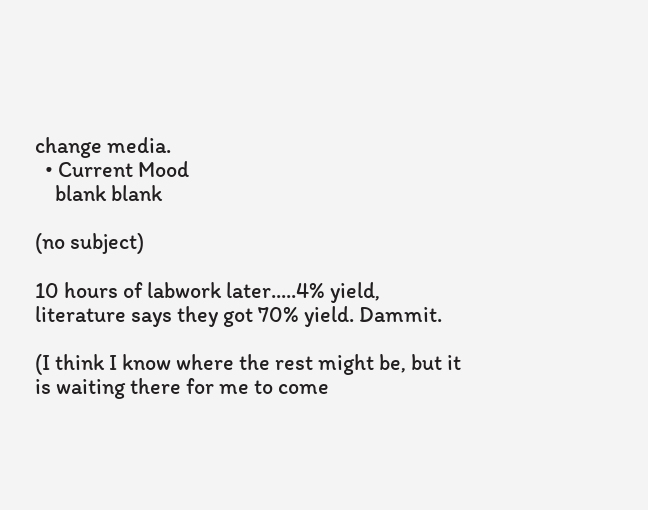change media.
  • Current Mood
    blank blank

(no subject)

10 hours of labwork later.....4% yield, literature says they got 70% yield. Dammit.

(I think I know where the rest might be, but it is waiting there for me to come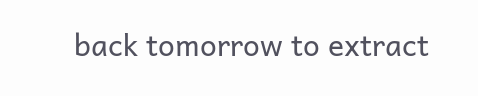back tomorrow to extract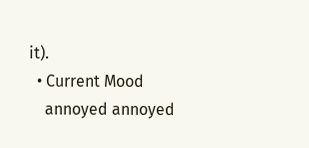it).
  • Current Mood
    annoyed annoyed